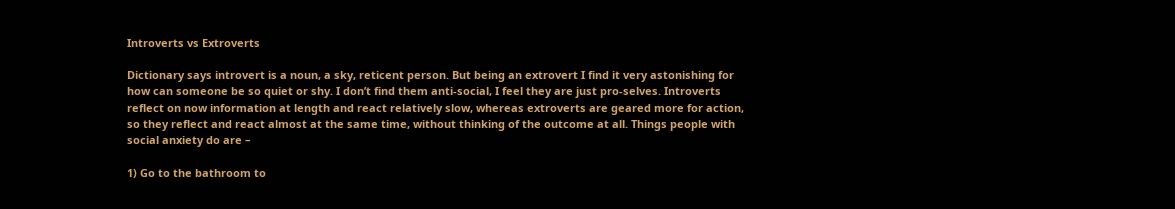Introverts vs Extroverts

Dictionary says introvert is a noun, a sky, reticent person. But being an extrovert I find it very astonishing for how can someone be so quiet or shy. I don’t find them anti-social, I feel they are just pro-selves. Introverts reflect on now information at length and react relatively slow, whereas extroverts are geared more for action, so they reflect and react almost at the same time, without thinking of the outcome at all. Things people with social anxiety do are –

1) Go to the bathroom to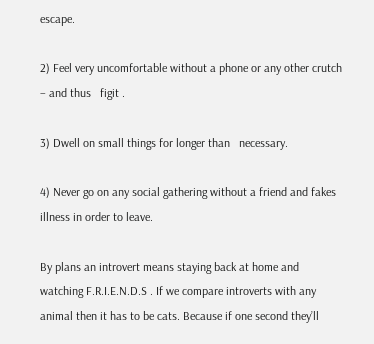escape.

2) Feel very uncomfortable without a phone or any other crutch – and thus   figit .

3) Dwell on small things for longer than   necessary.

4) Never go on any social gathering without a friend and fakes illness in order to leave.

By plans an introvert means staying back at home and watching F.R.I.E.N.D.S . If we compare introverts with any animal then it has to be cats. Because if one second they’ll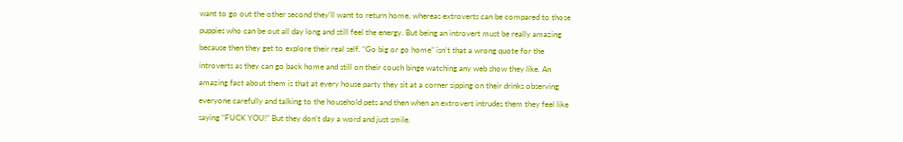want to go out the other second they’ll want to return home, whereas extroverts can be compared to those puppies who can be out all day long and still feel the energy. But being an introvert must be really amazing because then they get to explore their real self. “Go big or go home” isn’t that a wrong quote for the introverts as they can go back home and still on their couch binge watching any web show they like. An amazing fact about them is that at every house party they sit at a corner sipping on their drinks observing everyone carefully and talking to the household pets and then when an extrovert intrudes them they feel like saying “FUCK YOU!” But they don’t day a word and just smile.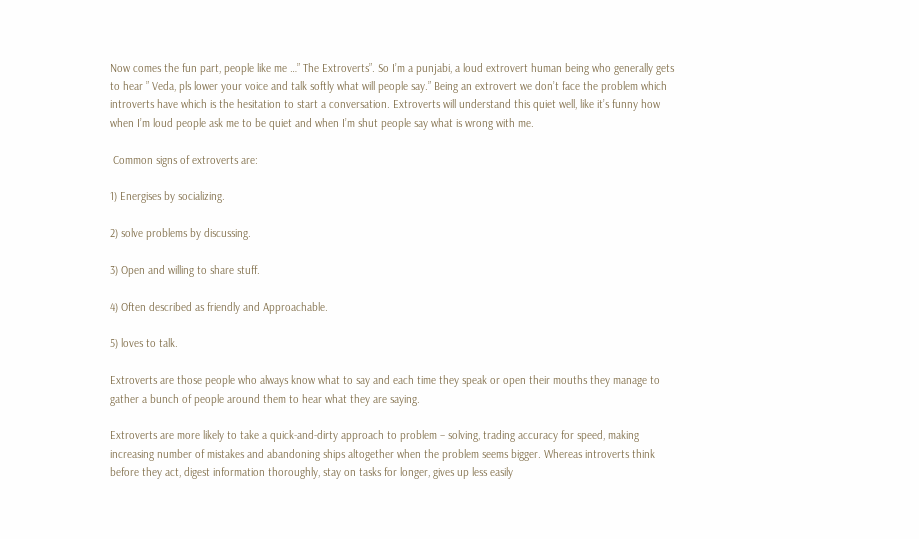Now comes the fun part, people like me …” The Extroverts”. So I’m a punjabi, a loud extrovert human being who generally gets to hear ” Veda, pls lower your voice and talk softly what will people say.” Being an extrovert we don’t face the problem which introverts have which is the hesitation to start a conversation. Extroverts will understand this quiet well, like it’s funny how when I’m loud people ask me to be quiet and when I’m shut people say what is wrong with me.

 Common signs of extroverts are:

1) Energises by socializing.

2) solve problems by discussing.

3) Open and willing to share stuff.

4) Often described as friendly and Approachable.

5) loves to talk.

Extroverts are those people who always know what to say and each time they speak or open their mouths they manage to gather a bunch of people around them to hear what they are saying.

Extroverts are more likely to take a quick-and-dirty approach to problem – solving, trading accuracy for speed, making increasing number of mistakes and abandoning ships altogether when the problem seems bigger. Whereas introverts think before they act, digest information thoroughly, stay on tasks for longer, gives up less easily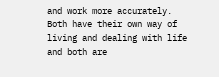and work more accurately. Both have their own way of living and dealing with life and both are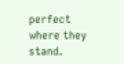perfect where they stand.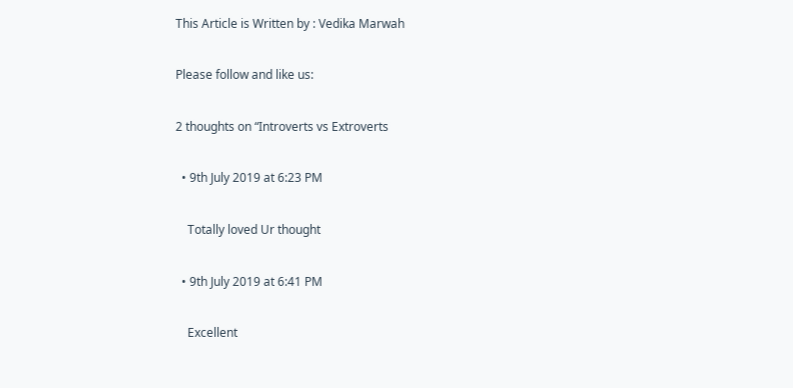This Article is Written by : Vedika Marwah

Please follow and like us:

2 thoughts on “Introverts vs Extroverts

  • 9th July 2019 at 6:23 PM

    Totally loved Ur thought

  • 9th July 2019 at 6:41 PM

    Excellent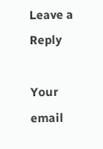Leave a Reply

Your email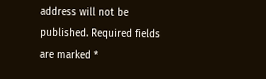address will not be published. Required fields are marked *